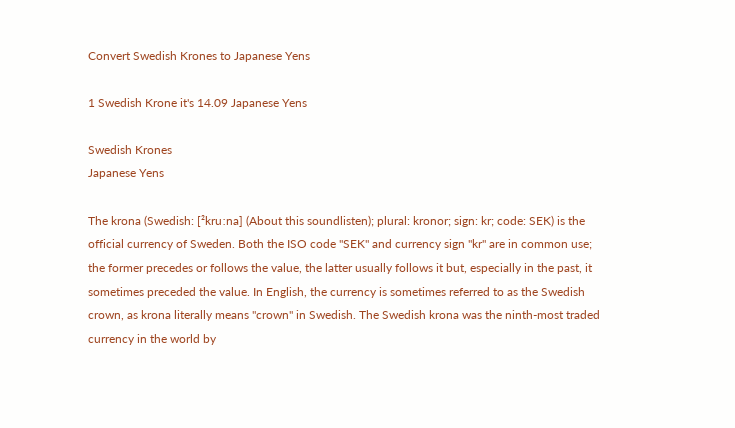Convert Swedish Krones to Japanese Yens

1 Swedish Krone it's 14.09 Japanese Yens

Swedish Krones
Japanese Yens

The krona (Swedish: [²kruːna] (About this soundlisten); plural: kronor; sign: kr; code: SEK) is the official currency of Sweden. Both the ISO code "SEK" and currency sign "kr" are in common use; the former precedes or follows the value, the latter usually follows it but, especially in the past, it sometimes preceded the value. In English, the currency is sometimes referred to as the Swedish crown, as krona literally means "crown" in Swedish. The Swedish krona was the ninth-most traded currency in the world by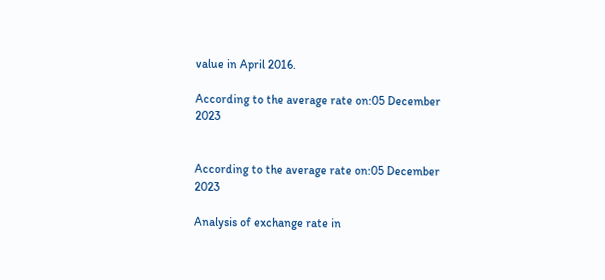value in April 2016.

According to the average rate on:05 December 2023


According to the average rate on:05 December 2023

Analysis of exchange rate in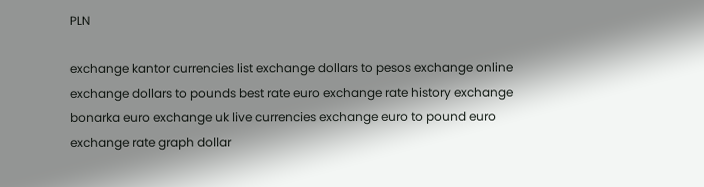PLN

exchange kantor currencies list exchange dollars to pesos exchange online exchange dollars to pounds best rate euro exchange rate history exchange bonarka euro exchange uk live currencies exchange euro to pound euro exchange rate graph dollar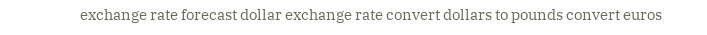exchange rate forecast dollar exchange rate convert dollars to pounds convert euros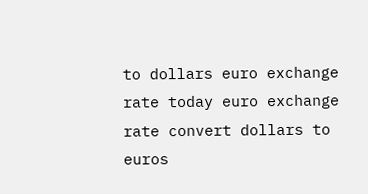to dollars euro exchange rate today euro exchange rate convert dollars to euros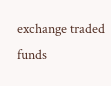exchange traded funds